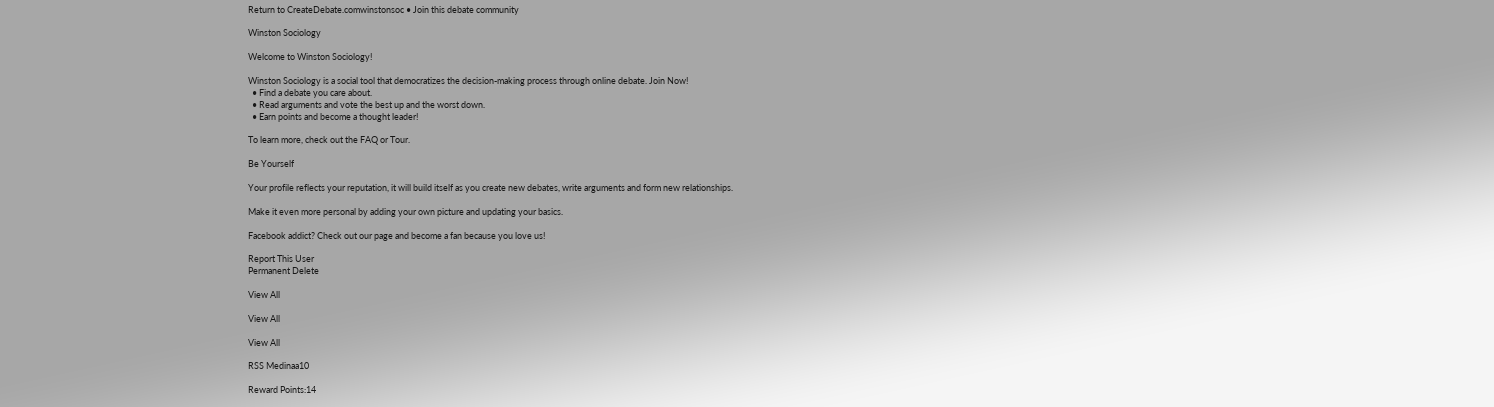Return to CreateDebate.comwinstonsoc • Join this debate community

Winston Sociology

Welcome to Winston Sociology!

Winston Sociology is a social tool that democratizes the decision-making process through online debate. Join Now!
  • Find a debate you care about.
  • Read arguments and vote the best up and the worst down.
  • Earn points and become a thought leader!

To learn more, check out the FAQ or Tour.

Be Yourself

Your profile reflects your reputation, it will build itself as you create new debates, write arguments and form new relationships.

Make it even more personal by adding your own picture and updating your basics.

Facebook addict? Check out our page and become a fan because you love us!

Report This User
Permanent Delete

View All

View All

View All

RSS Medinaa10

Reward Points:14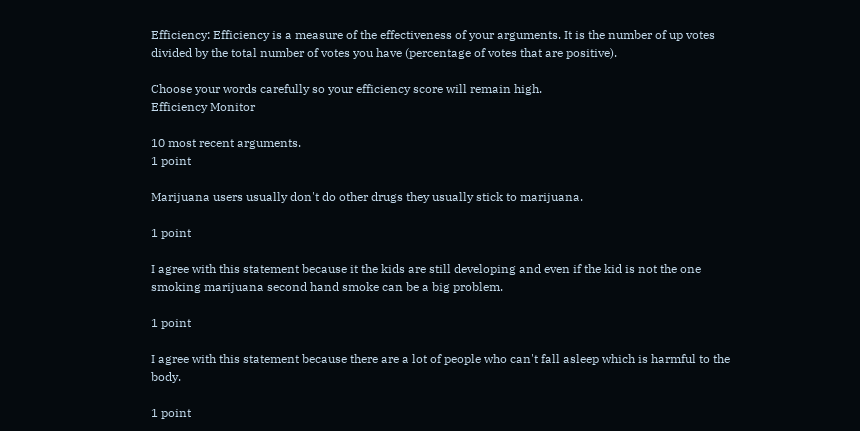Efficiency: Efficiency is a measure of the effectiveness of your arguments. It is the number of up votes divided by the total number of votes you have (percentage of votes that are positive).

Choose your words carefully so your efficiency score will remain high.
Efficiency Monitor

10 most recent arguments.
1 point

Marijuana users usually don't do other drugs they usually stick to marijuana.

1 point

I agree with this statement because it the kids are still developing and even if the kid is not the one smoking marijuana second hand smoke can be a big problem.

1 point

I agree with this statement because there are a lot of people who can't fall asleep which is harmful to the body.

1 point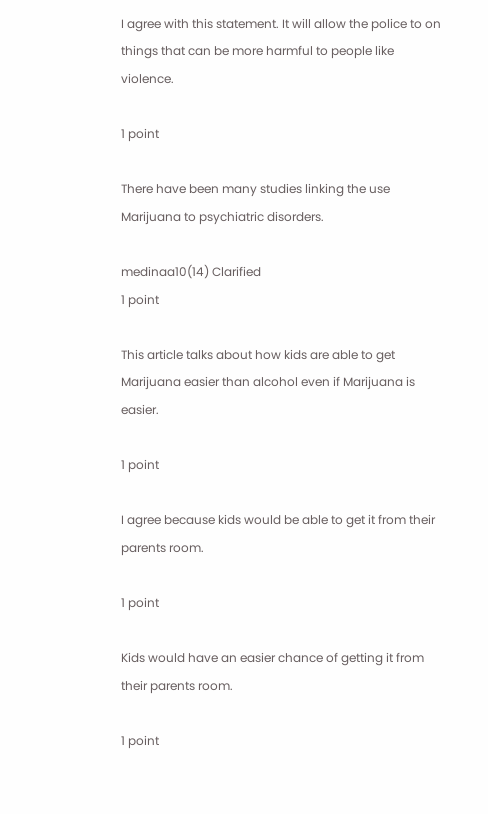I agree with this statement. It will allow the police to on things that can be more harmful to people like violence.

1 point

There have been many studies linking the use Marijuana to psychiatric disorders.

medinaa10(14) Clarified
1 point

This article talks about how kids are able to get Marijuana easier than alcohol even if Marijuana is easier.

1 point

I agree because kids would be able to get it from their parents room.

1 point

Kids would have an easier chance of getting it from their parents room.

1 point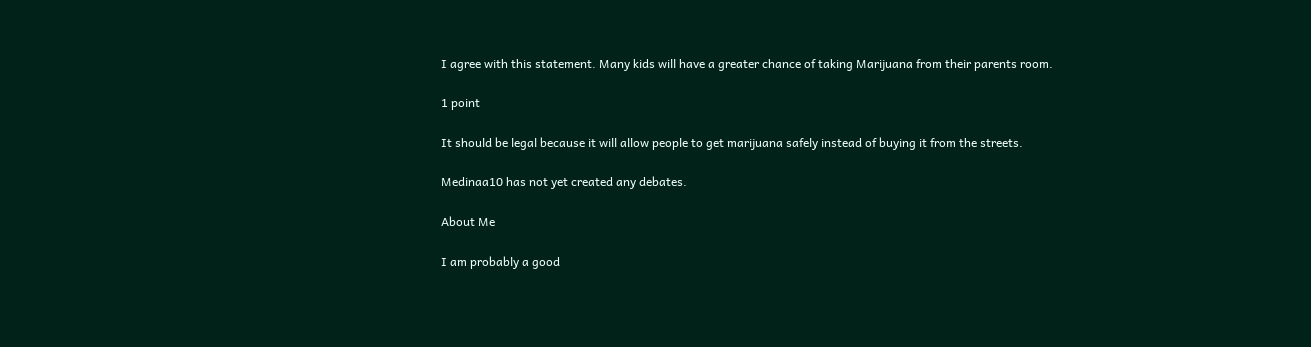I agree with this statement. Many kids will have a greater chance of taking Marijuana from their parents room.

1 point

It should be legal because it will allow people to get marijuana safely instead of buying it from the streets.

Medinaa10 has not yet created any debates.

About Me

I am probably a good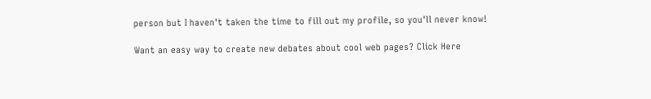person but I haven't taken the time to fill out my profile, so you'll never know!

Want an easy way to create new debates about cool web pages? Click Here